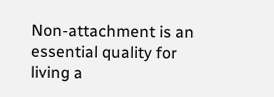Non-attachment is an essential quality for living a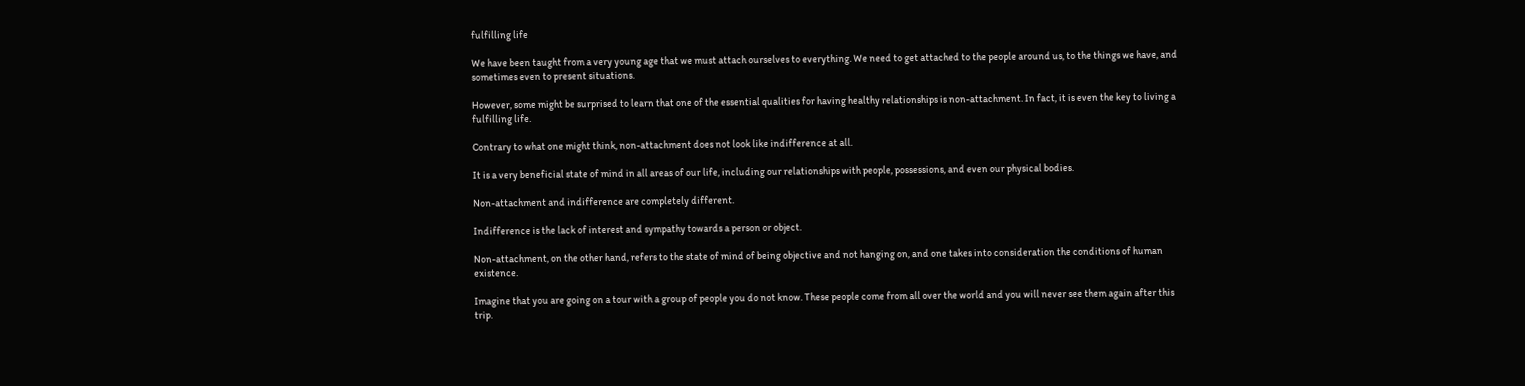fulfilling life

We have been taught from a very young age that we must attach ourselves to everything. We need to get attached to the people around us, to the things we have, and sometimes even to present situations.

However, some might be surprised to learn that one of the essential qualities for having healthy relationships is non-attachment. In fact, it is even the key to living a fulfilling life.

Contrary to what one might think, non-attachment does not look like indifference at all.

It is a very beneficial state of mind in all areas of our life, including our relationships with people, possessions, and even our physical bodies.

Non-attachment and indifference are completely different.

Indifference is the lack of interest and sympathy towards a person or object.

Non-attachment, on the other hand, refers to the state of mind of being objective and not hanging on, and one takes into consideration the conditions of human existence.

Imagine that you are going on a tour with a group of people you do not know. These people come from all over the world and you will never see them again after this trip.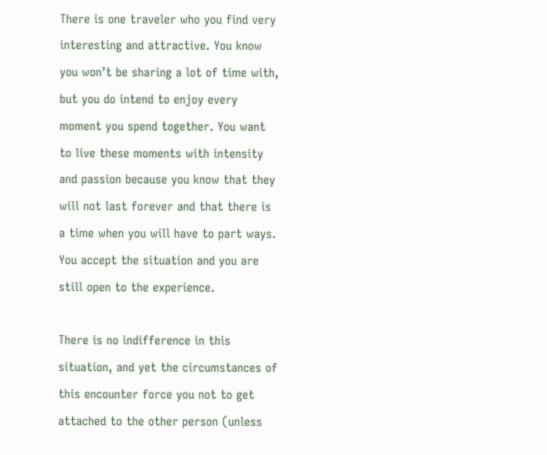There is one traveler who you find very interesting and attractive. You know you won’t be sharing a lot of time with, but you do intend to enjoy every moment you spend together. You want to live these moments with intensity and passion because you know that they will not last forever and that there is a time when you will have to part ways. You accept the situation and you are still open to the experience.

There is no indifference in this situation, and yet the circumstances of this encounter force you not to get attached to the other person (unless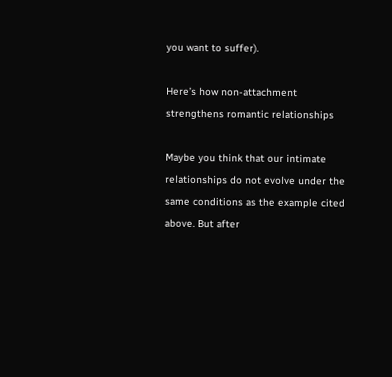you want to suffer).

Here’s how non-attachment strengthens romantic relationships

Maybe you think that our intimate relationships do not evolve under the same conditions as the example cited above. But after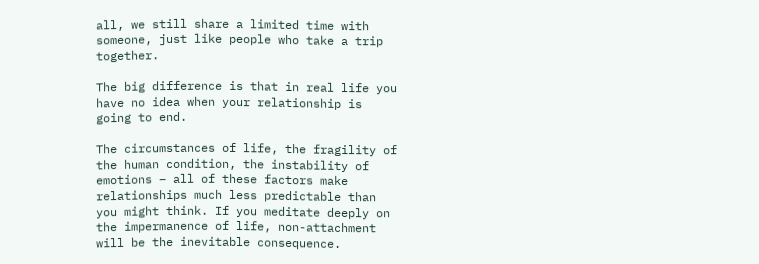all, we still share a limited time with someone, just like people who take a trip together.

The big difference is that in real life you have no idea when your relationship is going to end.

The circumstances of life, the fragility of the human condition, the instability of emotions – all of these factors make relationships much less predictable than you might think. If you meditate deeply on the impermanence of life, non-attachment will be the inevitable consequence.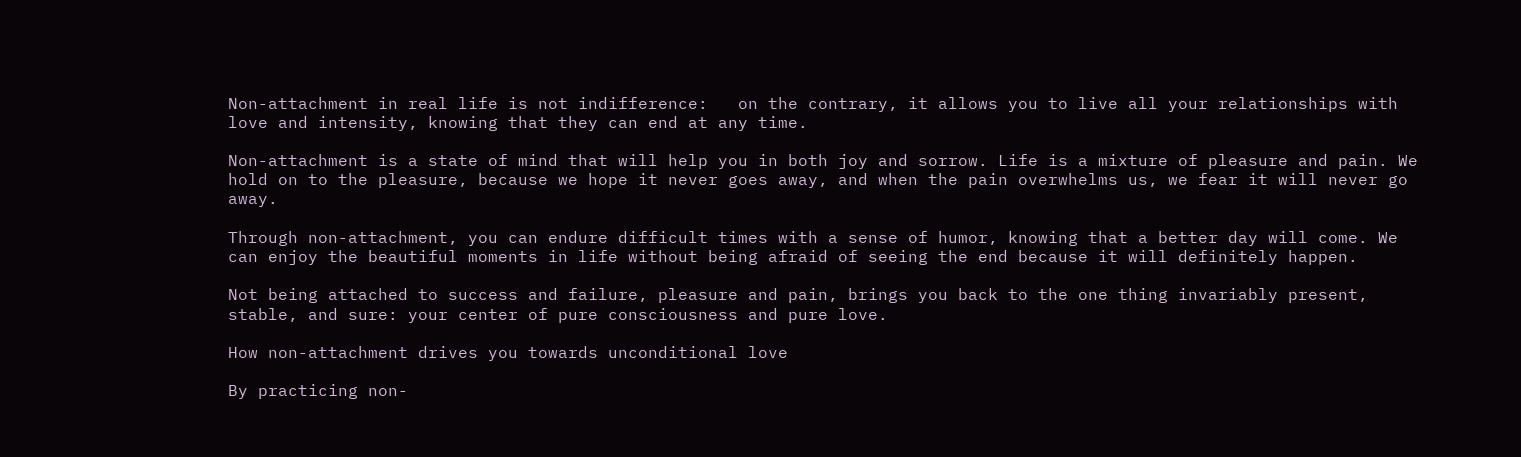Non-attachment in real life is not indifference:   on the contrary, it allows you to live all your relationships with love and intensity, knowing that they can end at any time.

Non-attachment is a state of mind that will help you in both joy and sorrow. Life is a mixture of pleasure and pain. We hold on to the pleasure, because we hope it never goes away, and when the pain overwhelms us, we fear it will never go away.

Through non-attachment, you can endure difficult times with a sense of humor, knowing that a better day will come. We can enjoy the beautiful moments in life without being afraid of seeing the end because it will definitely happen.

Not being attached to success and failure, pleasure and pain, brings you back to the one thing invariably present, stable, and sure: your center of pure consciousness and pure love.

How non-attachment drives you towards unconditional love

By practicing non-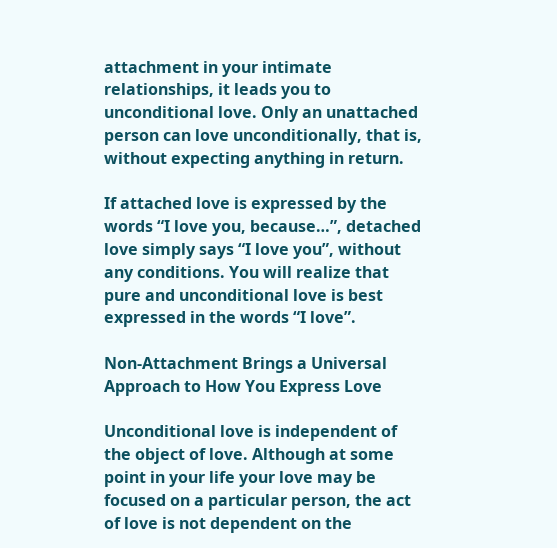attachment in your intimate relationships, it leads you to unconditional love. Only an unattached person can love unconditionally, that is, without expecting anything in return.

If attached love is expressed by the words “I love you, because…”, detached love simply says “I love you”, without any conditions. You will realize that pure and unconditional love is best expressed in the words “I love”.

Non-Attachment Brings a Universal Approach to How You Express Love

Unconditional love is independent of the object of love. Although at some point in your life your love may be focused on a particular person, the act of love is not dependent on the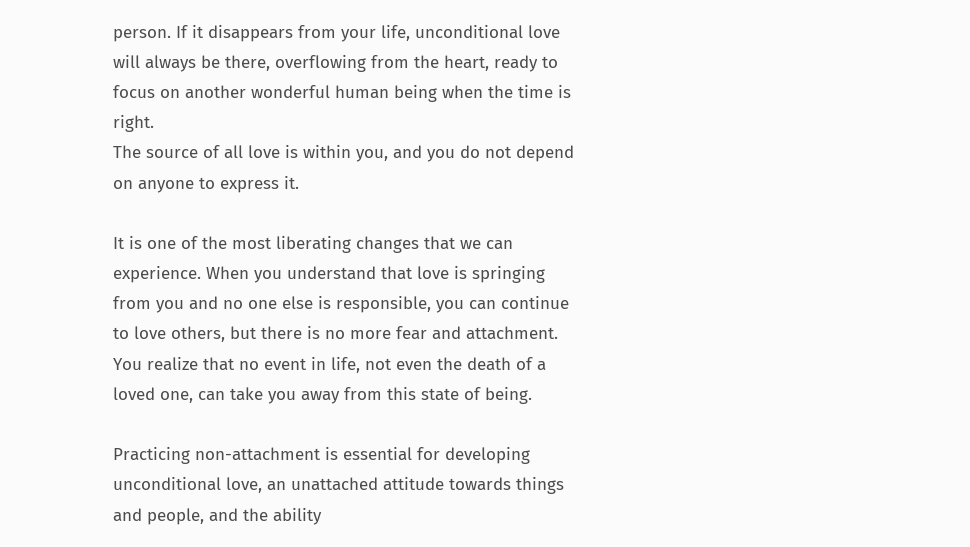person. If it disappears from your life, unconditional love will always be there, overflowing from the heart, ready to focus on another wonderful human being when the time is right.
The source of all love is within you, and you do not depend on anyone to express it.

It is one of the most liberating changes that we can experience. When you understand that love is springing from you and no one else is responsible, you can continue to love others, but there is no more fear and attachment. You realize that no event in life, not even the death of a loved one, can take you away from this state of being.

Practicing non-attachment is essential for developing unconditional love, an unattached attitude towards things and people, and the ability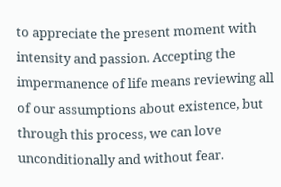to appreciate the present moment with intensity and passion. Accepting the impermanence of life means reviewing all of our assumptions about existence, but through this process, we can love unconditionally and without fear.